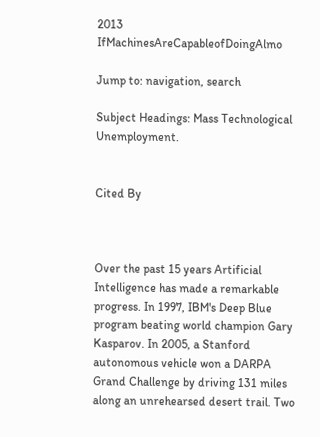2013 IfMachinesAreCapableofDoingAlmo

Jump to: navigation, search

Subject Headings: Mass Technological Unemployment.


Cited By



Over the past 15 years Artificial Intelligence has made a remarkable progress. In 1997, IBM's Deep Blue program beating world champion Gary Kasparov. In 2005, a Stanford autonomous vehicle won a DARPA Grand Challenge by driving 131 miles along an unrehearsed desert trail. Two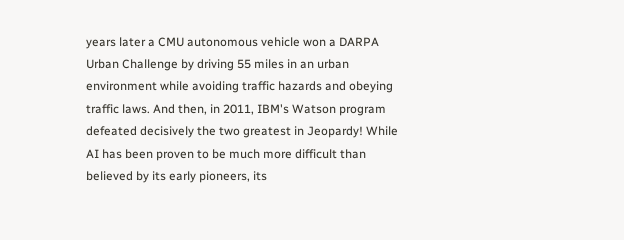years later a CMU autonomous vehicle won a DARPA Urban Challenge by driving 55 miles in an urban environment while avoiding traffic hazards and obeying traffic laws. And then, in 2011, IBM's Watson program defeated decisively the two greatest in Jeopardy! While AI has been proven to be much more difficult than believed by its early pioneers, its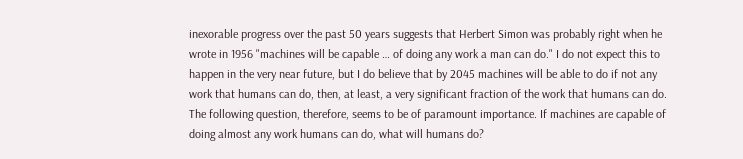inexorable progress over the past 50 years suggests that Herbert Simon was probably right when he wrote in 1956 "machines will be capable … of doing any work a man can do." I do not expect this to happen in the very near future, but I do believe that by 2045 machines will be able to do if not any work that humans can do, then, at least, a very significant fraction of the work that humans can do. The following question, therefore, seems to be of paramount importance. If machines are capable of doing almost any work humans can do, what will humans do?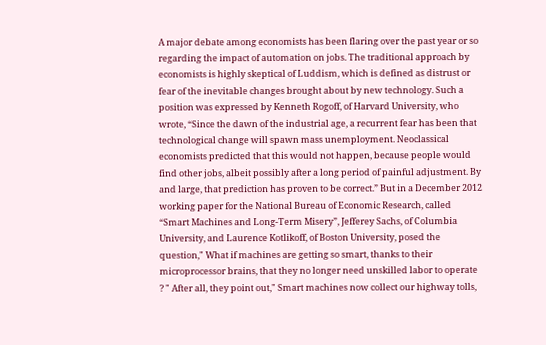A major debate among economists has been flaring over the past year or so regarding the impact of automation on jobs. The traditional approach by economists is highly skeptical of Luddism, which is defined as distrust or fear of the inevitable changes brought about by new technology. Such a position was expressed by Kenneth Rogoff, of Harvard University, who wrote, “Since the dawn of the industrial age, a recurrent fear has been that technological change will spawn mass unemployment. Neoclassical economists predicted that this would not happen, because people would find other jobs, albeit possibly after a long period of painful adjustment. By and large, that prediction has proven to be correct.” But in a December 2012 working paper for the National Bureau of Economic Research, called “Smart Machines and Long-Term Misery”, Jefferey Sachs, of Columbia University, and Laurence Kotlikoff, of Boston University, posed the question," What if machines are getting so smart, thanks to their microprocessor brains, that they no longer need unskilled labor to operate ? " After all, they point out," Smart machines now collect our highway tolls,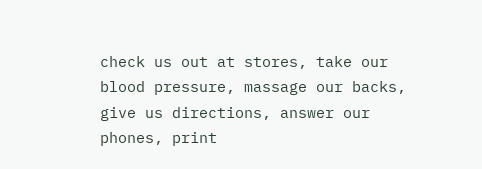check us out at stores, take our blood pressure, massage our backs, give us directions, answer our phones, print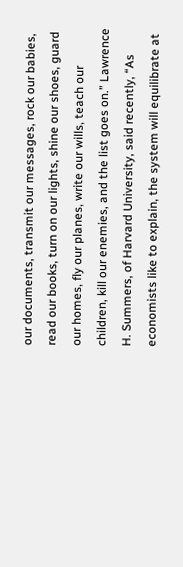our documents, transmit our messages, rock our babies, read our books, turn on our lights, shine our shoes, guard our homes, fly our planes, write our wills, teach our children, kill our enemies, and the list goes on.” Lawrence H. Summers, of Harvard University, said recently, “As economists like to explain, the system will equilibrate at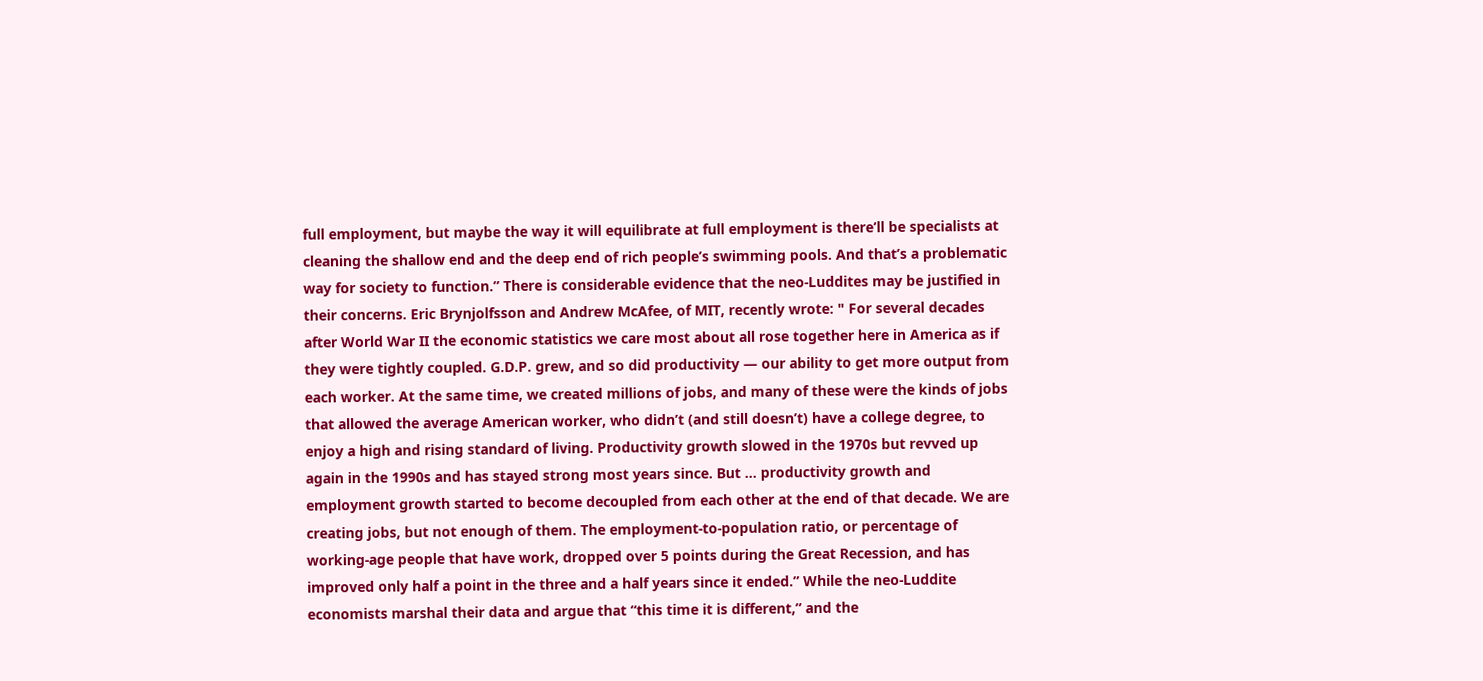full employment, but maybe the way it will equilibrate at full employment is there’ll be specialists at cleaning the shallow end and the deep end of rich people’s swimming pools. And that’s a problematic way for society to function.” There is considerable evidence that the neo-Luddites may be justified in their concerns. Eric Brynjolfsson and Andrew McAfee, of MIT, recently wrote: " For several decades after World War II the economic statistics we care most about all rose together here in America as if they were tightly coupled. G.D.P. grew, and so did productivity — our ability to get more output from each worker. At the same time, we created millions of jobs, and many of these were the kinds of jobs that allowed the average American worker, who didn’t (and still doesn’t) have a college degree, to enjoy a high and rising standard of living. Productivity growth slowed in the 1970s but revved up again in the 1990s and has stayed strong most years since. But … productivity growth and employment growth started to become decoupled from each other at the end of that decade. We are creating jobs, but not enough of them. The employment-to-population ratio, or percentage of working-age people that have work, dropped over 5 points during the Great Recession, and has improved only half a point in the three and a half years since it ended.” While the neo-Luddite economists marshal their data and argue that “this time it is different,” and the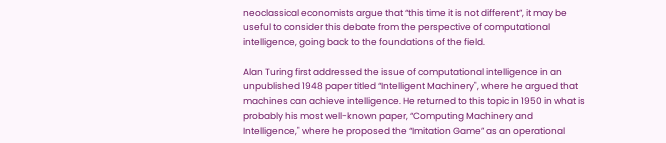neoclassical economists argue that “this time it is not different”, it may be useful to consider this debate from the perspective of computational intelligence, going back to the foundations of the field.

Alan Turing first addressed the issue of computational intelligence in an unpublished 1948 paper titled “Intelligent Machinery", where he argued that machines can achieve intelligence. He returned to this topic in 1950 in what is probably his most well-known paper, “Computing Machinery and Intelligence," where he proposed the “Imitation Game” as an operational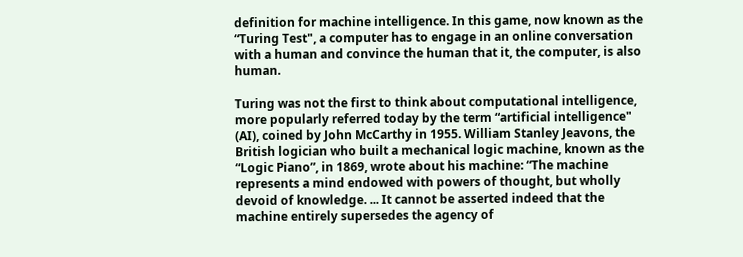definition for machine intelligence. In this game, now known as the “Turing Test", a computer has to engage in an online conversation with a human and convince the human that it, the computer, is also human.

Turing was not the first to think about computational intelligence, more popularly referred today by the term “artificial intelligence" (AI), coined by John McCarthy in 1955. William Stanley Jeavons, the British logician who built a mechanical logic machine, known as the “Logic Piano”, in 1869, wrote about his machine: “The machine represents a mind endowed with powers of thought, but wholly devoid of knowledge. ... It cannot be asserted indeed that the machine entirely supersedes the agency of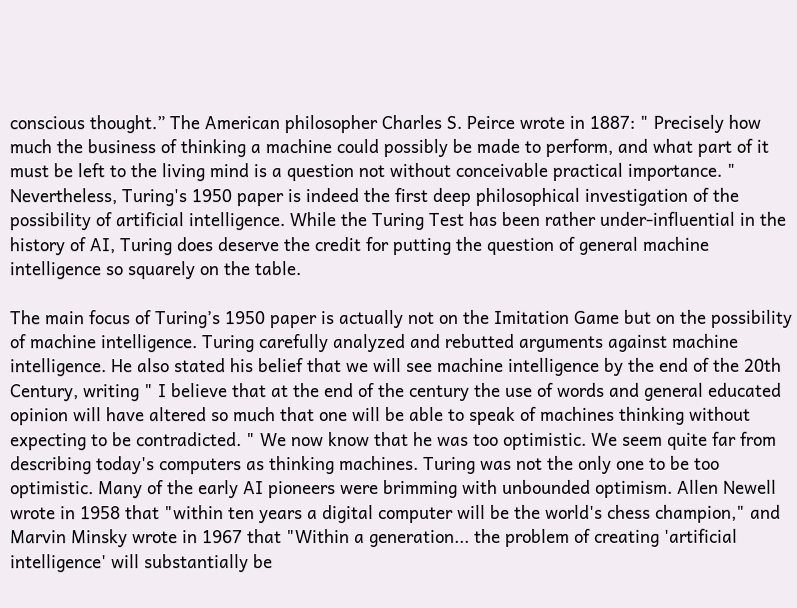conscious thought.” The American philosopher Charles S. Peirce wrote in 1887: " Precisely how much the business of thinking a machine could possibly be made to perform, and what part of it must be left to the living mind is a question not without conceivable practical importance. " Nevertheless, Turing's 1950 paper is indeed the first deep philosophical investigation of the possibility of artificial intelligence. While the Turing Test has been rather under-influential in the history of AI, Turing does deserve the credit for putting the question of general machine intelligence so squarely on the table.

The main focus of Turing’s 1950 paper is actually not on the Imitation Game but on the possibility of machine intelligence. Turing carefully analyzed and rebutted arguments against machine intelligence. He also stated his belief that we will see machine intelligence by the end of the 20th Century, writing " I believe that at the end of the century the use of words and general educated opinion will have altered so much that one will be able to speak of machines thinking without expecting to be contradicted. " We now know that he was too optimistic. We seem quite far from describing today's computers as thinking machines. Turing was not the only one to be too optimistic. Many of the early AI pioneers were brimming with unbounded optimism. Allen Newell wrote in 1958 that "within ten years a digital computer will be the world's chess champion," and Marvin Minsky wrote in 1967 that "Within a generation... the problem of creating 'artificial intelligence' will substantially be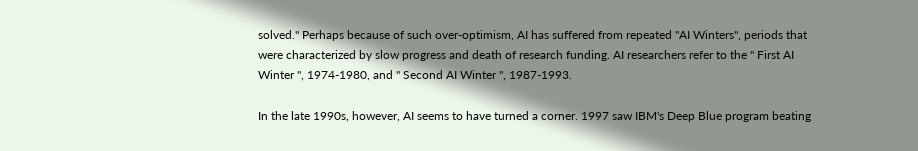solved." Perhaps because of such over-optimism, AI has suffered from repeated "AI Winters", periods that were characterized by slow progress and death of research funding. AI researchers refer to the " First AI Winter ", 1974-1980, and " Second AI Winter ", 1987-1993.

In the late 1990s, however, AI seems to have turned a corner. 1997 saw IBM's Deep Blue program beating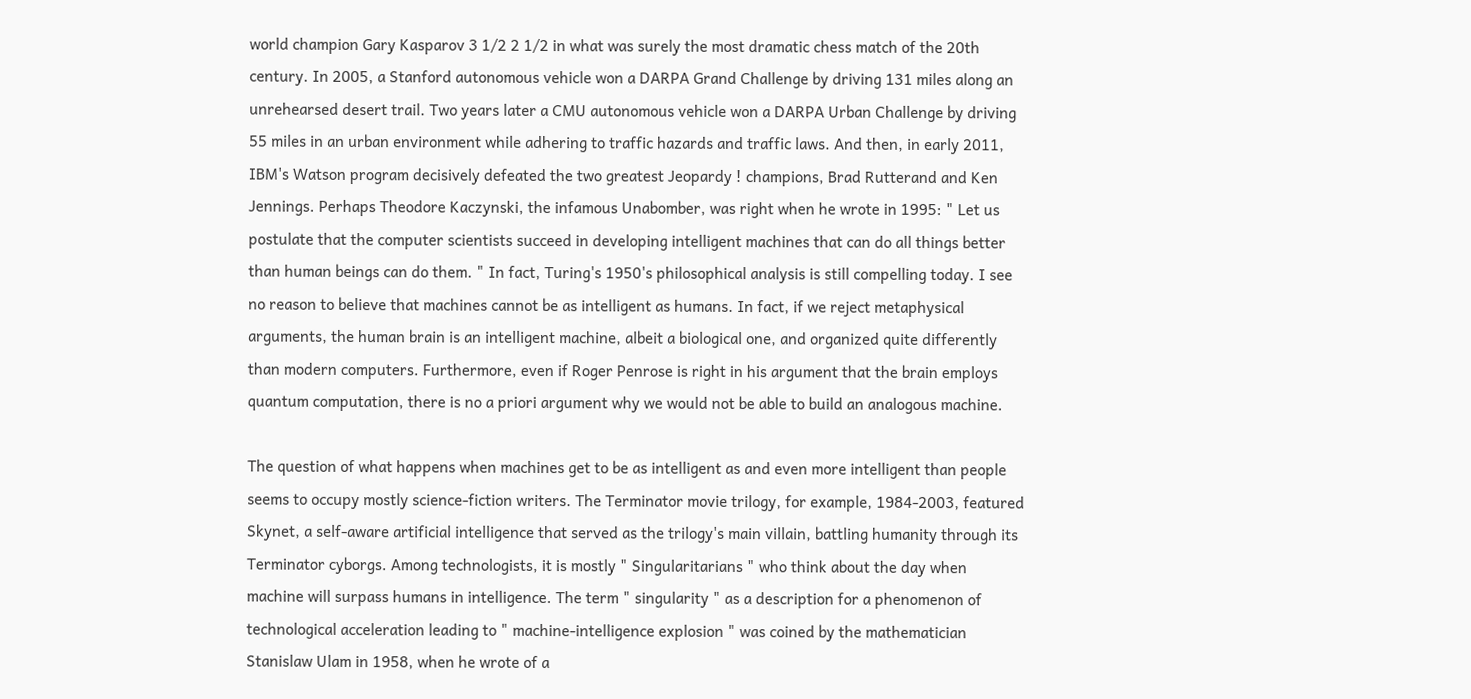world champion Gary Kasparov 3 1/2 2 1/2 in what was surely the most dramatic chess match of the 20th century. In 2005, a Stanford autonomous vehicle won a DARPA Grand Challenge by driving 131 miles along an unrehearsed desert trail. Two years later a CMU autonomous vehicle won a DARPA Urban Challenge by driving 55 miles in an urban environment while adhering to traffic hazards and traffic laws. And then, in early 2011, IBM's Watson program decisively defeated the two greatest Jeopardy ! champions, Brad Rutterand and Ken Jennings. Perhaps Theodore Kaczynski, the infamous Unabomber, was right when he wrote in 1995: " Let us postulate that the computer scientists succeed in developing intelligent machines that can do all things better than human beings can do them. " In fact, Turing's 1950's philosophical analysis is still compelling today. I see no reason to believe that machines cannot be as intelligent as humans. In fact, if we reject metaphysical arguments, the human brain is an intelligent machine, albeit a biological one, and organized quite differently than modern computers. Furthermore, even if Roger Penrose is right in his argument that the brain employs quantum computation, there is no a priori argument why we would not be able to build an analogous machine.

The question of what happens when machines get to be as intelligent as and even more intelligent than people seems to occupy mostly science-fiction writers. The Terminator movie trilogy, for example, 1984-2003, featured Skynet, a self-aware artificial intelligence that served as the trilogy's main villain, battling humanity through its Terminator cyborgs. Among technologists, it is mostly " Singularitarians " who think about the day when machine will surpass humans in intelligence. The term " singularity " as a description for a phenomenon of technological acceleration leading to " machine-intelligence explosion " was coined by the mathematician Stanislaw Ulam in 1958, when he wrote of a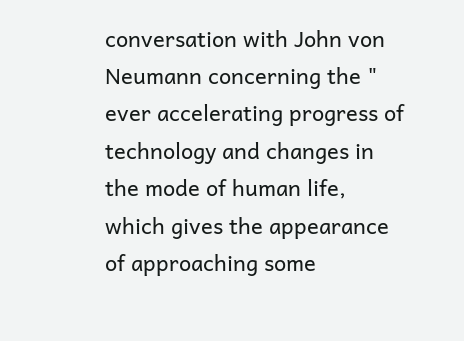conversation with John von Neumann concerning the " ever accelerating progress of technology and changes in the mode of human life, which gives the appearance of approaching some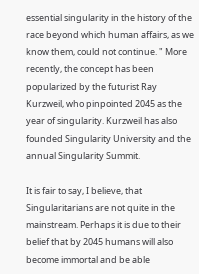essential singularity in the history of the race beyond which human affairs, as we know them, could not continue. " More recently, the concept has been popularized by the futurist Ray Kurzweil, who pinpointed 2045 as the year of singularity. Kurzweil has also founded Singularity University and the annual Singularity Summit.

It is fair to say, I believe, that Singularitarians are not quite in the mainstream. Perhaps it is due to their belief that by 2045 humans will also become immortal and be able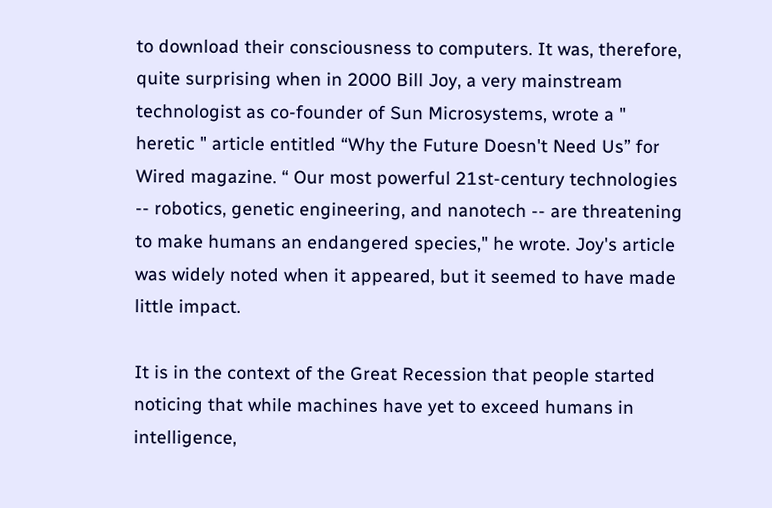to download their consciousness to computers. It was, therefore, quite surprising when in 2000 Bill Joy, a very mainstream technologist as co-founder of Sun Microsystems, wrote a " heretic " article entitled “Why the Future Doesn't Need Us” for Wired magazine. “ Our most powerful 21st-century technologies -- robotics, genetic engineering, and nanotech -- are threatening to make humans an endangered species," he wrote. Joy's article was widely noted when it appeared, but it seemed to have made little impact.

It is in the context of the Great Recession that people started noticing that while machines have yet to exceed humans in intelligence,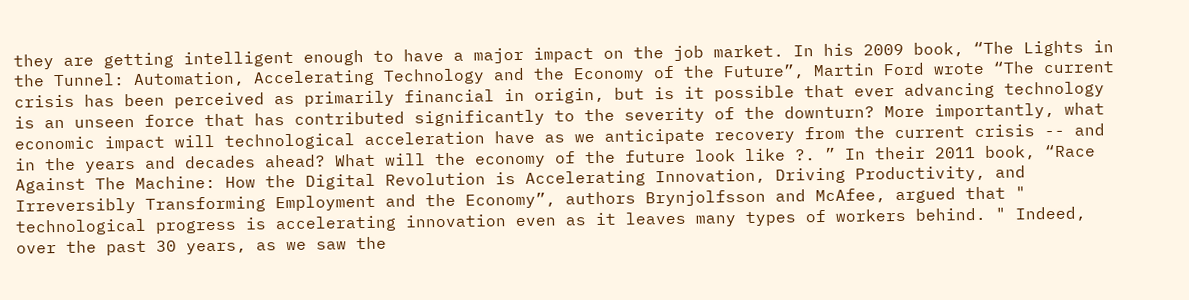they are getting intelligent enough to have a major impact on the job market. In his 2009 book, “The Lights in the Tunnel: Automation, Accelerating Technology and the Economy of the Future”, Martin Ford wrote “The current crisis has been perceived as primarily financial in origin, but is it possible that ever advancing technology is an unseen force that has contributed significantly to the severity of the downturn? More importantly, what economic impact will technological acceleration have as we anticipate recovery from the current crisis -- and in the years and decades ahead? What will the economy of the future look like ?. ” In their 2011 book, “Race Against The Machine: How the Digital Revolution is Accelerating Innovation, Driving Productivity, and Irreversibly Transforming Employment and the Economy”, authors Brynjolfsson and McAfee, argued that " technological progress is accelerating innovation even as it leaves many types of workers behind. " Indeed, over the past 30 years, as we saw the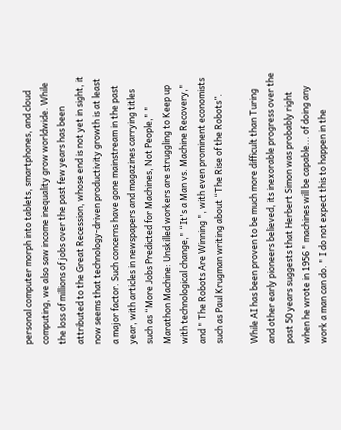personal computer morph into tablets, smartphones, and cloud computing, we also saw income inequality grow worldwide. While the loss of millions of jobs over the past few years has been attributed to the Great Recession, whose end is not yet in sight, it now seems that technology-driven productivity growth is at least a major factor. Such concerns have gone mainstream in the past year, with articles in newspapers and magazines carrying titles such as “More Jobs Predicted for Machines, Not People," " Marathon Machine: Unskilled workers are struggling to Keep up with technological change," “It's a Man vs. Machine Recovery," and " The Robots Are Winning ", with even prominent economists such as Paul Krugman writing about “The Rise of the Robots”.

While AI has been proven to be much more difficult than Turing and other early pioneers believed, its inexorable progress over the past 50 years suggests that Herbert Simon was probably right when he wrote in 1956 " machines will be capable... of doing any work a man can do. " I do not expect this to happen in the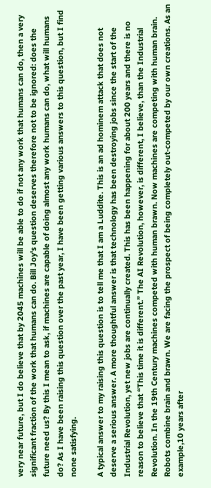very near future, but I do believe that by 2045 machines will be able to do if not any work that humans can do, then a very significant fraction of the work that humans can do. Bill Joy's question deserves therefore not to be ignored: does the future need us? By this I mean to ask, if machines are capable of doing almost any work humans can do, what will humans do? As I have been raising this question over the past year, I have been getting various answers to this question, but I find none satisfying.

A typical answer to my raising this question is to tell me that I am a Luddite. This is an ad hominem attack that does not deserve a serious answer. A more thoughtful answer is that technology has been destroying jobs since the start of the Industrial Revolution, yet new jobs are continually created. This has been happening for about 200 years and there is no reason to believe that “This time it is different.” The AI Revolution, however, is different, I believe, than the Industrial Revolution. In the 19th Century machines competed with human brawn. Now machines are competing with human brain. Robots combine brain and brawn. We are facing the prospect of being completely out-competed by our own creations. As an example,10 years after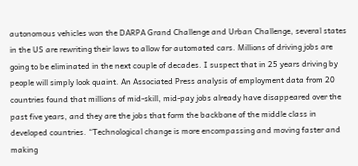autonomous vehicles won the DARPA Grand Challenge and Urban Challenge, several states in the US are rewriting their laws to allow for automated cars. Millions of driving jobs are going to be eliminated in the next couple of decades. I suspect that in 25 years driving by people will simply look quaint. An Associated Press analysis of employment data from 20 countries found that millions of mid-skill, mid-pay jobs already have disappeared over the past five years, and they are the jobs that form the backbone of the middle class in developed countries. “Technological change is more encompassing and moving faster and making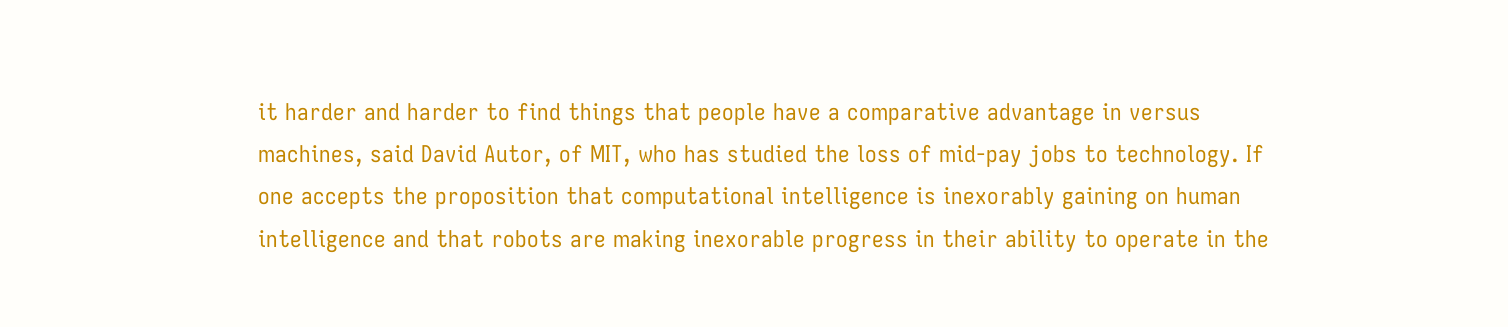it harder and harder to find things that people have a comparative advantage in versus machines, said David Autor, of MIT, who has studied the loss of mid-pay jobs to technology. If one accepts the proposition that computational intelligence is inexorably gaining on human intelligence and that robots are making inexorable progress in their ability to operate in the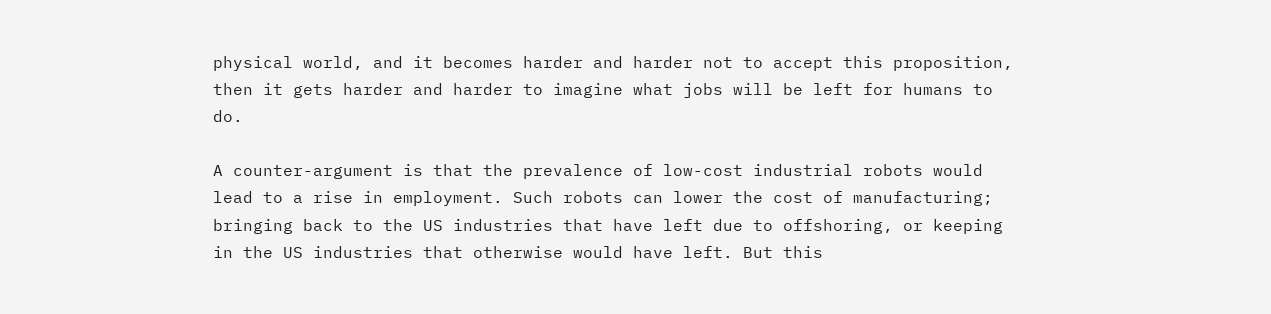physical world, and it becomes harder and harder not to accept this proposition, then it gets harder and harder to imagine what jobs will be left for humans to do.

A counter-argument is that the prevalence of low-cost industrial robots would lead to a rise in employment. Such robots can lower the cost of manufacturing; bringing back to the US industries that have left due to offshoring, or keeping in the US industries that otherwise would have left. But this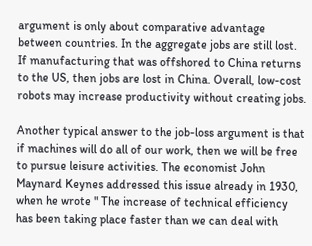argument is only about comparative advantage between countries. In the aggregate jobs are still lost. If manufacturing that was offshored to China returns to the US, then jobs are lost in China. Overall, low-cost robots may increase productivity without creating jobs.

Another typical answer to the job-loss argument is that if machines will do all of our work, then we will be free to pursue leisure activities. The economist John Maynard Keynes addressed this issue already in 1930, when he wrote " The increase of technical efficiency has been taking place faster than we can deal with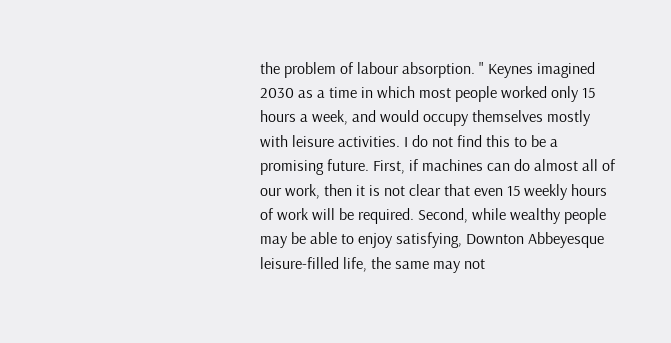the problem of labour absorption. " Keynes imagined 2030 as a time in which most people worked only 15 hours a week, and would occupy themselves mostly with leisure activities. I do not find this to be a promising future. First, if machines can do almost all of our work, then it is not clear that even 15 weekly hours of work will be required. Second, while wealthy people may be able to enjoy satisfying, Downton Abbeyesque leisure-filled life, the same may not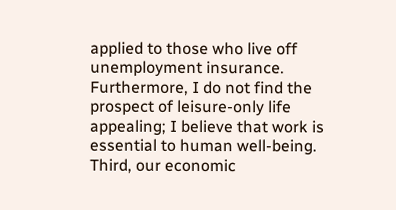applied to those who live off unemployment insurance. Furthermore, I do not find the prospect of leisure-only life appealing; I believe that work is essential to human well-being. Third, our economic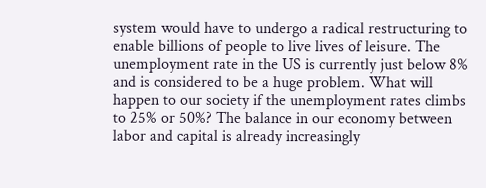system would have to undergo a radical restructuring to enable billions of people to live lives of leisure. The unemployment rate in the US is currently just below 8% and is considered to be a huge problem. What will happen to our society if the unemployment rates climbs to 25% or 50%? The balance in our economy between labor and capital is already increasingly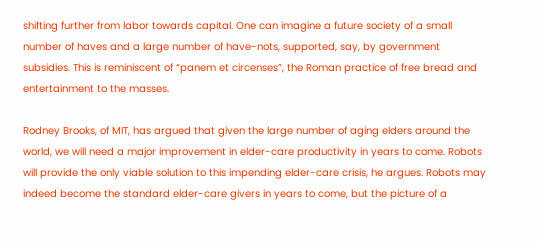shifting further from labor towards capital. One can imagine a future society of a small number of haves and a large number of have-nots, supported, say, by government subsidies. This is reminiscent of “panem et circenses”, the Roman practice of free bread and entertainment to the masses.

Rodney Brooks, of MIT, has argued that given the large number of aging elders around the world, we will need a major improvement in elder-care productivity in years to come. Robots will provide the only viable solution to this impending elder-care crisis, he argues. Robots may indeed become the standard elder-care givers in years to come, but the picture of a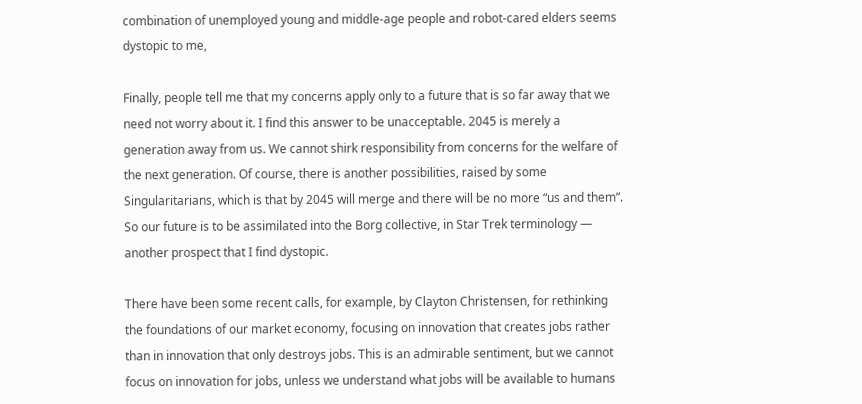combination of unemployed young and middle-age people and robot-cared elders seems dystopic to me,

Finally, people tell me that my concerns apply only to a future that is so far away that we need not worry about it. I find this answer to be unacceptable. 2045 is merely a generation away from us. We cannot shirk responsibility from concerns for the welfare of the next generation. Of course, there is another possibilities, raised by some Singularitarians, which is that by 2045 will merge and there will be no more “us and them”. So our future is to be assimilated into the Borg collective, in Star Trek terminology — another prospect that I find dystopic.

There have been some recent calls, for example, by Clayton Christensen, for rethinking the foundations of our market economy, focusing on innovation that creates jobs rather than in innovation that only destroys jobs. This is an admirable sentiment, but we cannot focus on innovation for jobs, unless we understand what jobs will be available to humans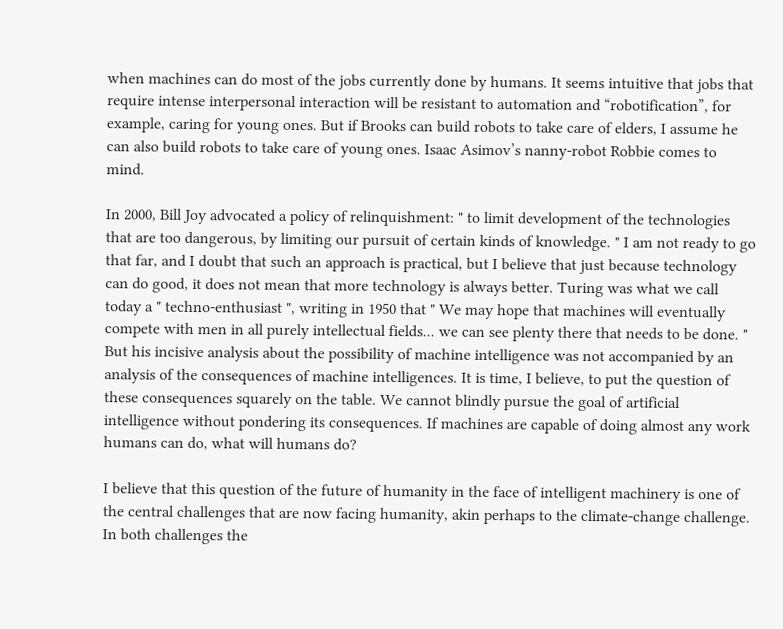when machines can do most of the jobs currently done by humans. It seems intuitive that jobs that require intense interpersonal interaction will be resistant to automation and “robotification”, for example, caring for young ones. But if Brooks can build robots to take care of elders, I assume he can also build robots to take care of young ones. Isaac Asimov’s nanny-robot Robbie comes to mind.

In 2000, Bill Joy advocated a policy of relinquishment: " to limit development of the technologies that are too dangerous, by limiting our pursuit of certain kinds of knowledge. " I am not ready to go that far, and I doubt that such an approach is practical, but I believe that just because technology can do good, it does not mean that more technology is always better. Turing was what we call today a " techno-enthusiast ", writing in 1950 that " We may hope that machines will eventually compete with men in all purely intellectual fields... we can see plenty there that needs to be done. " But his incisive analysis about the possibility of machine intelligence was not accompanied by an analysis of the consequences of machine intelligences. It is time, I believe, to put the question of these consequences squarely on the table. We cannot blindly pursue the goal of artificial intelligence without pondering its consequences. If machines are capable of doing almost any work humans can do, what will humans do?

I believe that this question of the future of humanity in the face of intelligent machinery is one of the central challenges that are now facing humanity, akin perhaps to the climate-change challenge. In both challenges the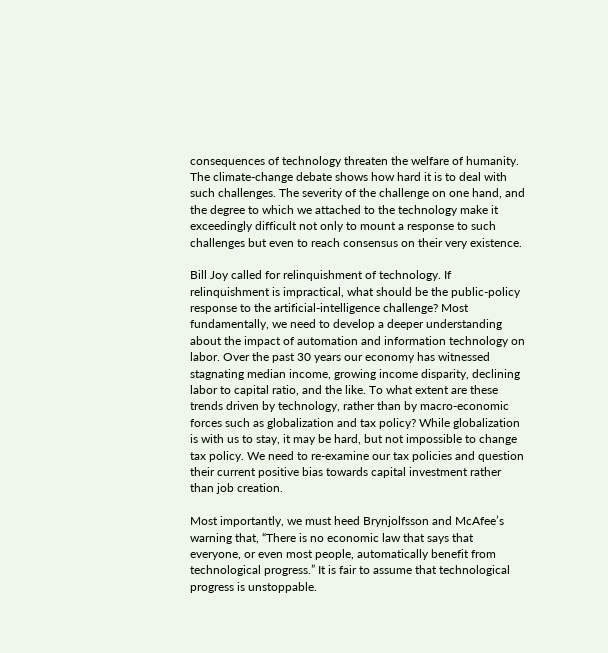consequences of technology threaten the welfare of humanity. The climate-change debate shows how hard it is to deal with such challenges. The severity of the challenge on one hand, and the degree to which we attached to the technology make it exceedingly difficult not only to mount a response to such challenges but even to reach consensus on their very existence.

Bill Joy called for relinquishment of technology. If relinquishment is impractical, what should be the public-policy response to the artificial-intelligence challenge? Most fundamentally, we need to develop a deeper understanding about the impact of automation and information technology on labor. Over the past 30 years our economy has witnessed stagnating median income, growing income disparity, declining labor to capital ratio, and the like. To what extent are these trends driven by technology, rather than by macro-economic forces such as globalization and tax policy? While globalization is with us to stay, it may be hard, but not impossible to change tax policy. We need to re-examine our tax policies and question their current positive bias towards capital investment rather than job creation.

Most importantly, we must heed Brynjolfsson and McAfee’s warning that, “There is no economic law that says that everyone, or even most people, automatically benefit from technological progress.” It is fair to assume that technological progress is unstoppable.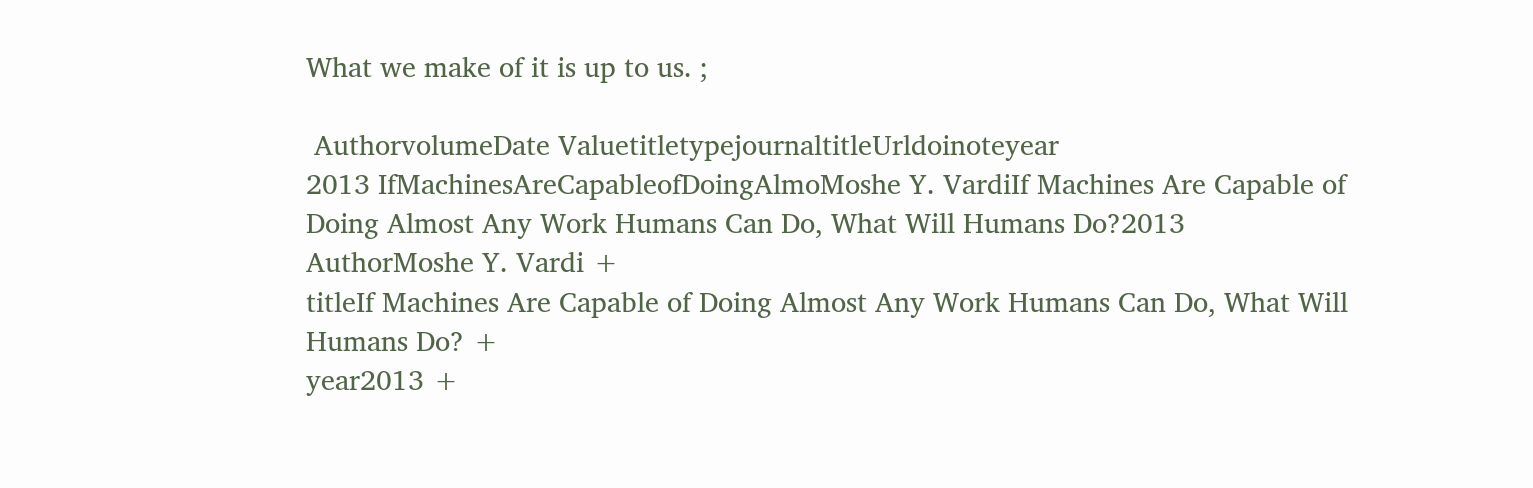What we make of it is up to us. ;

 AuthorvolumeDate ValuetitletypejournaltitleUrldoinoteyear
2013 IfMachinesAreCapableofDoingAlmoMoshe Y. VardiIf Machines Are Capable of Doing Almost Any Work Humans Can Do, What Will Humans Do?2013
AuthorMoshe Y. Vardi +
titleIf Machines Are Capable of Doing Almost Any Work Humans Can Do, What Will Humans Do? +
year2013 +